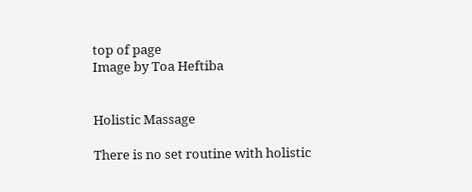top of page
Image by Toa Heftiba


Holistic Massage

There is no set routine with holistic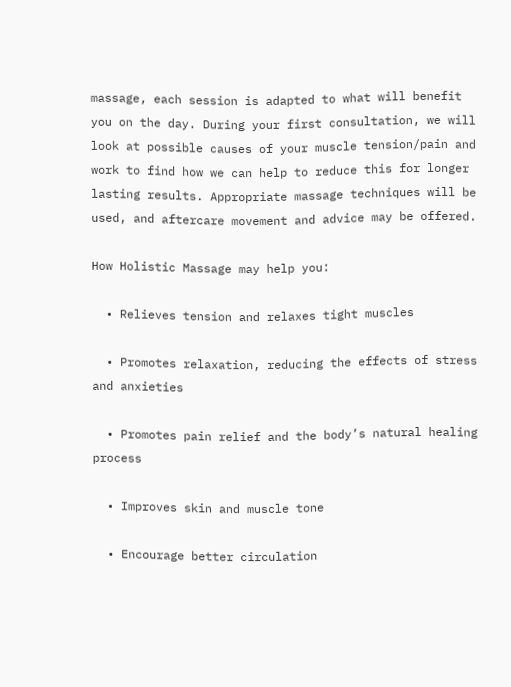massage, each session is adapted to what will benefit you on the day. During your first consultation, we will look at possible causes of your muscle tension/pain and work to find how we can help to reduce this for longer lasting results. Appropriate massage techniques will be used, and aftercare movement and advice may be offered.

How Holistic Massage may help you:

  • Relieves tension and relaxes tight muscles

  • Promotes relaxation, reducing the effects of stress and anxieties

  • Promotes pain relief and the body’s natural healing process

  • Improves skin and muscle tone

  • Encourage better circulation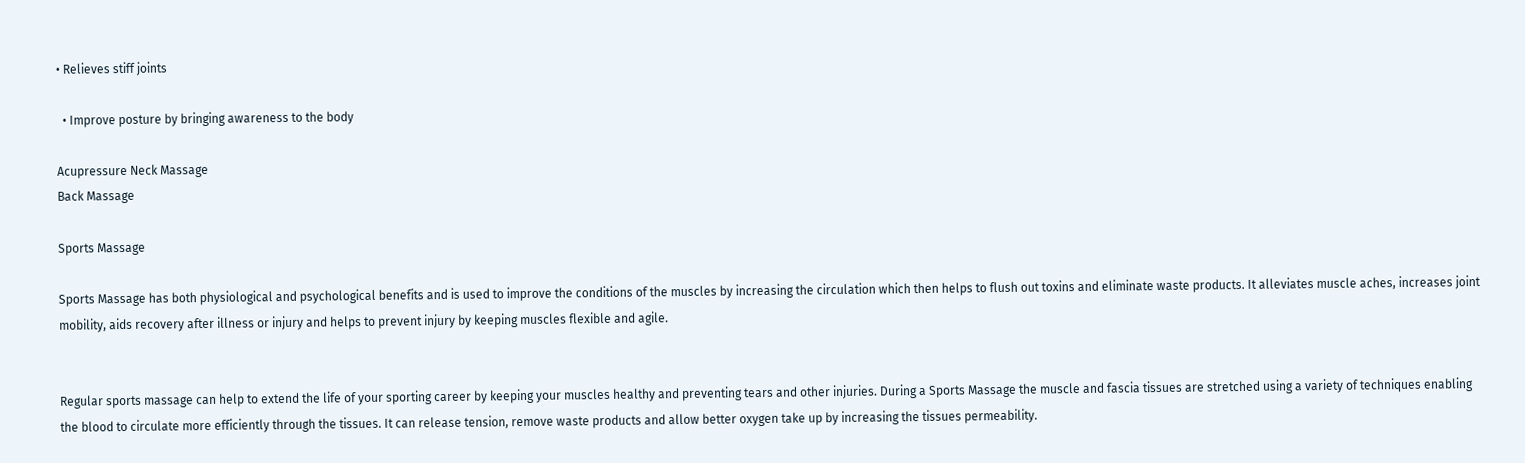• Relieves stiff joints

  • Improve posture by bringing awareness to the body

Acupressure Neck Massage
Back Massage

Sports Massage

Sports Massage has both physiological and psychological benefits and is used to improve the conditions of the muscles by increasing the circulation which then helps to flush out toxins and eliminate waste products. It alleviates muscle aches, increases joint mobility, aids recovery after illness or injury and helps to prevent injury by keeping muscles flexible and agile.


Regular sports massage can help to extend the life of your sporting career by keeping your muscles healthy and preventing tears and other injuries. During a Sports Massage the muscle and fascia tissues are stretched using a variety of techniques enabling the blood to circulate more efficiently through the tissues. It can release tension, remove waste products and allow better oxygen take up by increasing the tissues permeability.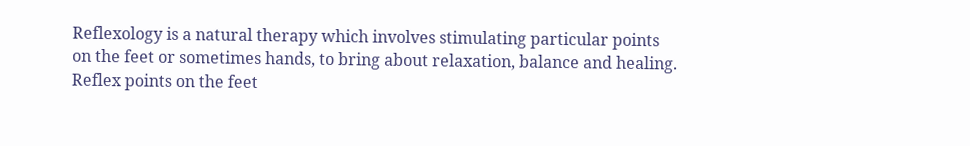Reflexology is a natural therapy which involves stimulating particular points on the feet or sometimes hands, to bring about relaxation, balance and healing. Reflex points on the feet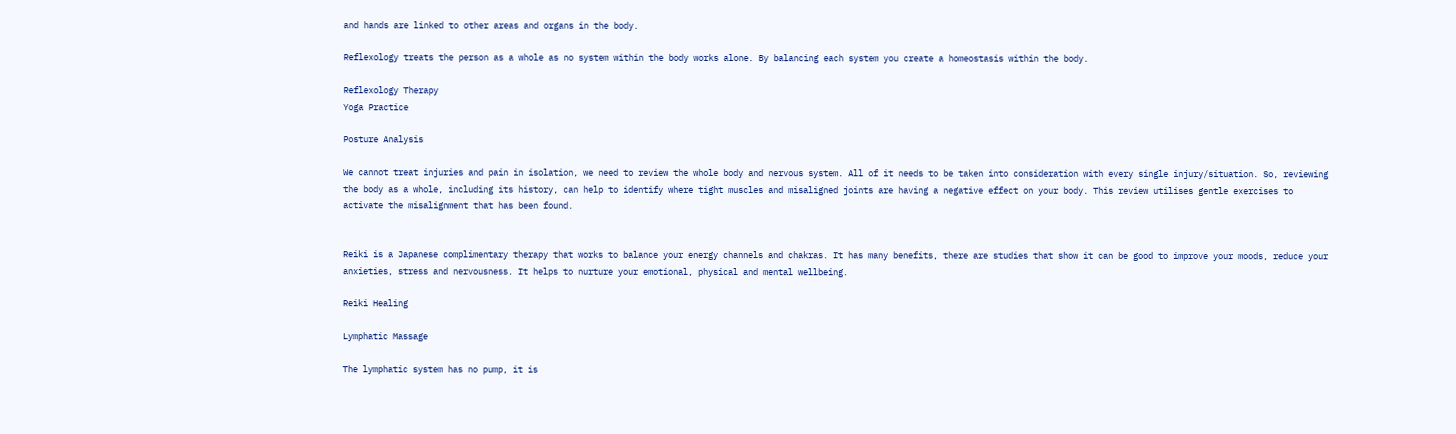and hands are linked to other areas and organs in the body.

Reflexology treats the person as a whole as no system within the body works alone. By balancing each system you create a homeostasis within the body.

Reflexology Therapy
Yoga Practice

Posture Analysis

We cannot treat injuries and pain in isolation, we need to review the whole body and nervous system. All of it needs to be taken into consideration with every single injury/situation. So, reviewing the body as a whole, including its history, can help to identify where tight muscles and misaligned joints are having a negative effect on your body. This review utilises gentle exercises to activate the misalignment that has been found.


Reiki is a Japanese complimentary therapy that works to balance your energy channels and chakras. It has many benefits, there are studies that show it can be good to improve your moods, reduce your anxieties, stress and nervousness. It helps to nurture your emotional, physical and mental wellbeing.

Reiki Healing

Lymphatic Massage

The lymphatic system has no pump, it is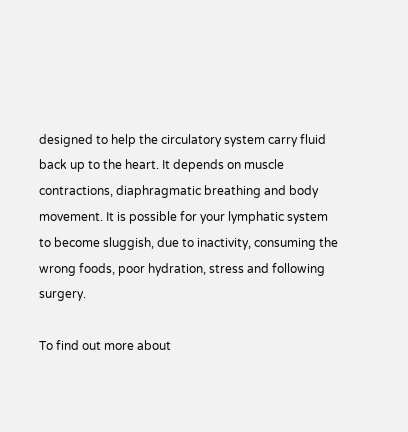designed to help the circulatory system carry fluid back up to the heart. It depends on muscle contractions, diaphragmatic breathing and body movement. It is possible for your lymphatic system to become sluggish, due to inactivity, consuming the wrong foods, poor hydration, stress and following surgery.

To find out more about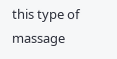this type of massage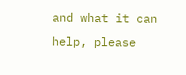and what it can help, please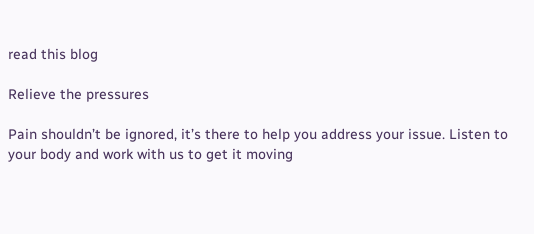read this blog

Relieve the pressures

Pain shouldn’t be ignored, it’s there to help you address your issue. Listen to your body and work with us to get it moving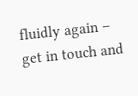fluidly again – get in touch and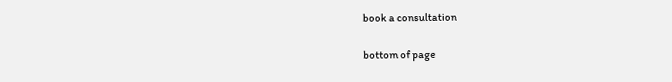book a consultation

bottom of page